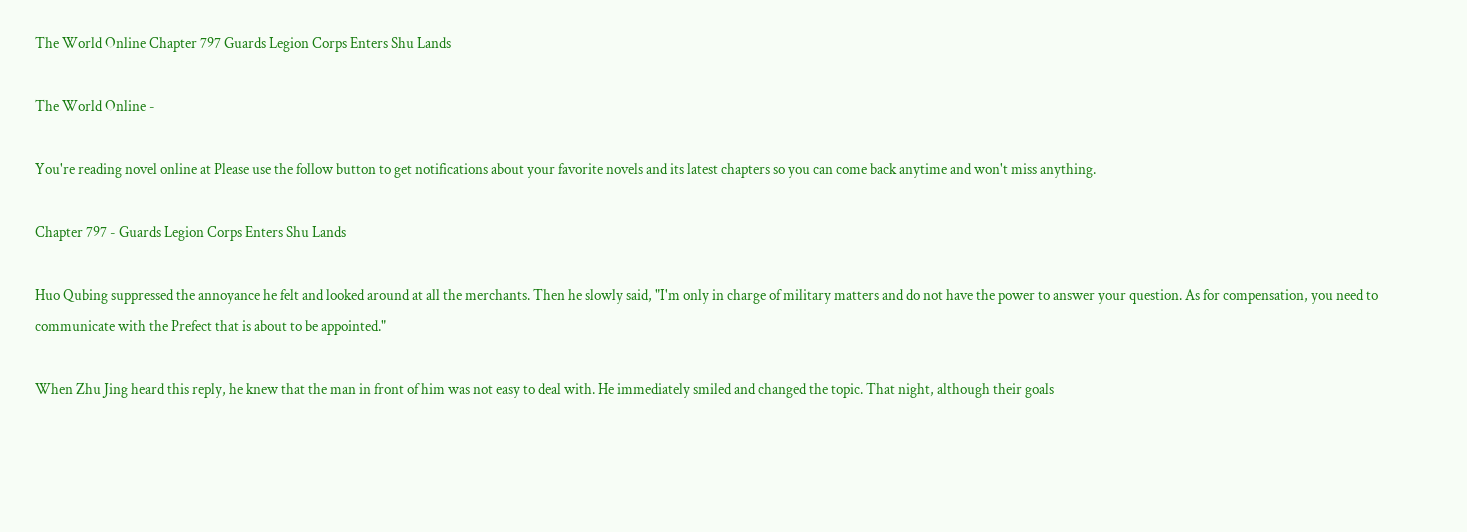The World Online Chapter 797 Guards Legion Corps Enters Shu Lands

The World Online -

You're reading novel online at Please use the follow button to get notifications about your favorite novels and its latest chapters so you can come back anytime and won't miss anything.

Chapter 797 - Guards Legion Corps Enters Shu Lands

Huo Qubing suppressed the annoyance he felt and looked around at all the merchants. Then he slowly said, "I'm only in charge of military matters and do not have the power to answer your question. As for compensation, you need to communicate with the Prefect that is about to be appointed."

When Zhu Jing heard this reply, he knew that the man in front of him was not easy to deal with. He immediately smiled and changed the topic. That night, although their goals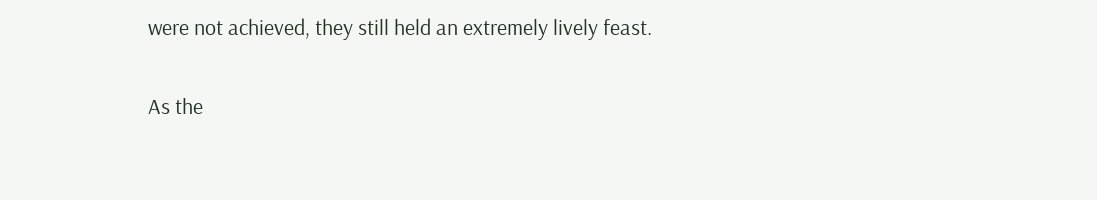were not achieved, they still held an extremely lively feast.

As the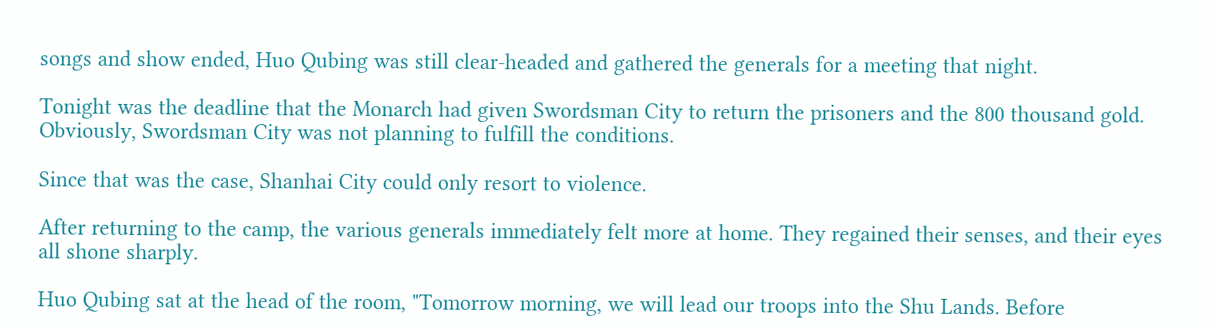songs and show ended, Huo Qubing was still clear-headed and gathered the generals for a meeting that night.

Tonight was the deadline that the Monarch had given Swordsman City to return the prisoners and the 800 thousand gold. Obviously, Swordsman City was not planning to fulfill the conditions.

Since that was the case, Shanhai City could only resort to violence.

After returning to the camp, the various generals immediately felt more at home. They regained their senses, and their eyes all shone sharply.

Huo Qubing sat at the head of the room, "Tomorrow morning, we will lead our troops into the Shu Lands. Before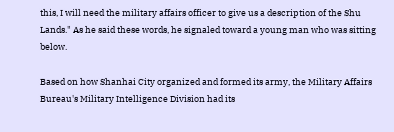this, I will need the military affairs officer to give us a description of the Shu Lands." As he said these words, he signaled toward a young man who was sitting below.

Based on how Shanhai City organized and formed its army, the Military Affairs Bureau's Military Intelligence Division had its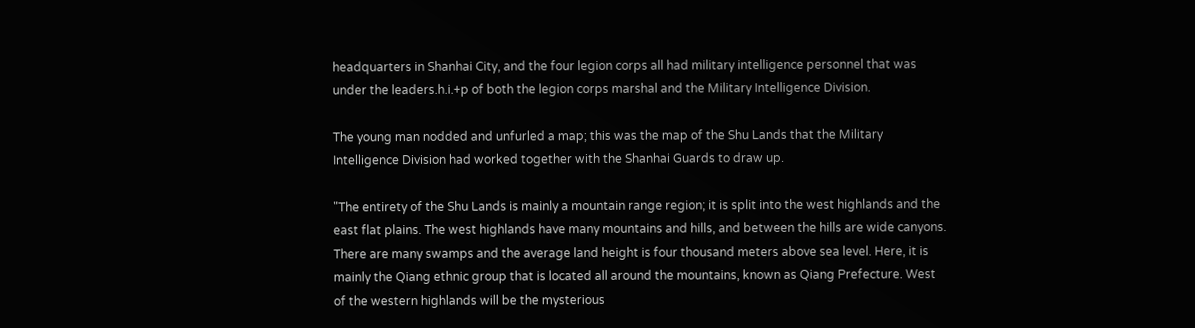headquarters in Shanhai City, and the four legion corps all had military intelligence personnel that was under the leaders.h.i.+p of both the legion corps marshal and the Military Intelligence Division.

The young man nodded and unfurled a map; this was the map of the Shu Lands that the Military Intelligence Division had worked together with the Shanhai Guards to draw up.

"The entirety of the Shu Lands is mainly a mountain range region; it is split into the west highlands and the east flat plains. The west highlands have many mountains and hills, and between the hills are wide canyons. There are many swamps and the average land height is four thousand meters above sea level. Here, it is mainly the Qiang ethnic group that is located all around the mountains, known as Qiang Prefecture. West of the western highlands will be the mysterious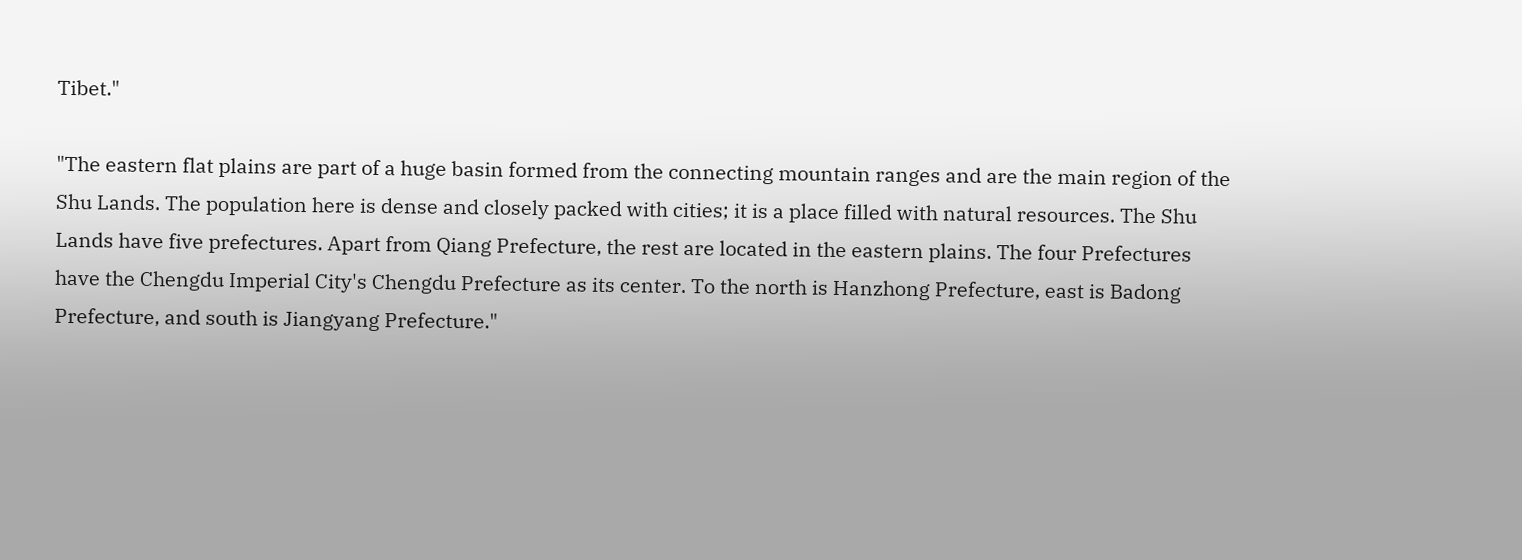Tibet."

"The eastern flat plains are part of a huge basin formed from the connecting mountain ranges and are the main region of the Shu Lands. The population here is dense and closely packed with cities; it is a place filled with natural resources. The Shu Lands have five prefectures. Apart from Qiang Prefecture, the rest are located in the eastern plains. The four Prefectures have the Chengdu Imperial City's Chengdu Prefecture as its center. To the north is Hanzhong Prefecture, east is Badong Prefecture, and south is Jiangyang Prefecture."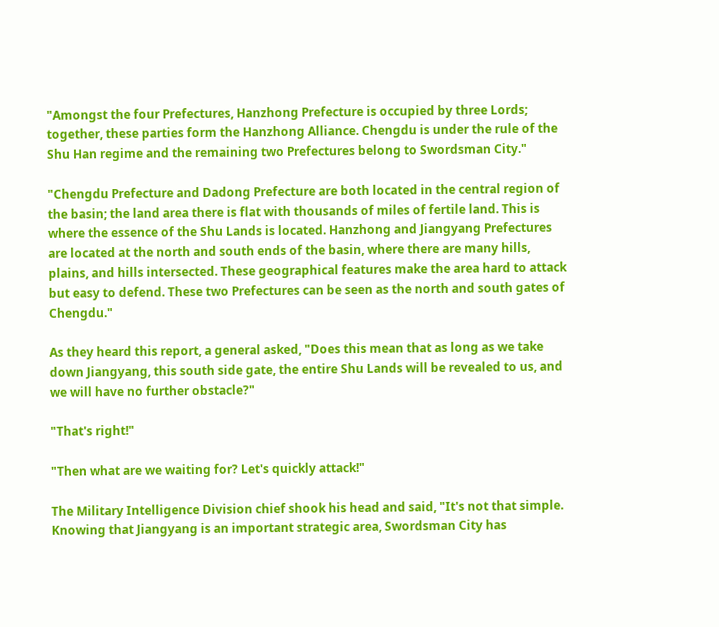"Amongst the four Prefectures, Hanzhong Prefecture is occupied by three Lords; together, these parties form the Hanzhong Alliance. Chengdu is under the rule of the Shu Han regime and the remaining two Prefectures belong to Swordsman City."

"Chengdu Prefecture and Dadong Prefecture are both located in the central region of the basin; the land area there is flat with thousands of miles of fertile land. This is where the essence of the Shu Lands is located. Hanzhong and Jiangyang Prefectures are located at the north and south ends of the basin, where there are many hills, plains, and hills intersected. These geographical features make the area hard to attack but easy to defend. These two Prefectures can be seen as the north and south gates of Chengdu."

As they heard this report, a general asked, "Does this mean that as long as we take down Jiangyang, this south side gate, the entire Shu Lands will be revealed to us, and we will have no further obstacle?"

"That's right!"

"Then what are we waiting for? Let's quickly attack!"

The Military Intelligence Division chief shook his head and said, "It's not that simple. Knowing that Jiangyang is an important strategic area, Swordsman City has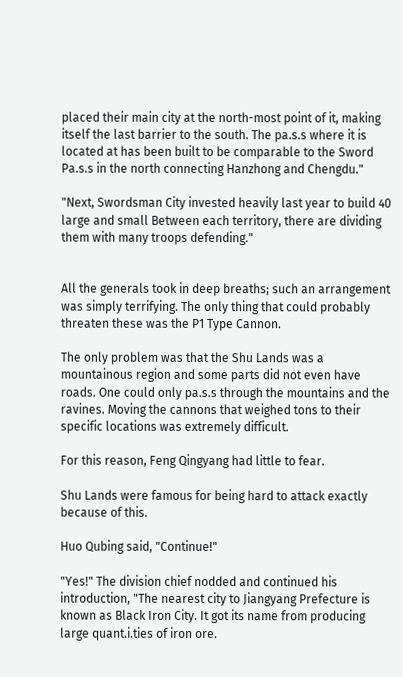placed their main city at the north-most point of it, making itself the last barrier to the south. The pa.s.s where it is located at has been built to be comparable to the Sword Pa.s.s in the north connecting Hanzhong and Chengdu."

"Next, Swordsman City invested heavily last year to build 40 large and small Between each territory, there are dividing them with many troops defending."


All the generals took in deep breaths; such an arrangement was simply terrifying. The only thing that could probably threaten these was the P1 Type Cannon.

The only problem was that the Shu Lands was a mountainous region and some parts did not even have roads. One could only pa.s.s through the mountains and the ravines. Moving the cannons that weighed tons to their specific locations was extremely difficult.

For this reason, Feng Qingyang had little to fear.

Shu Lands were famous for being hard to attack exactly because of this.

Huo Qubing said, "Continue!"

"Yes!" The division chief nodded and continued his introduction, "The nearest city to Jiangyang Prefecture is known as Black Iron City. It got its name from producing large quant.i.ties of iron ore.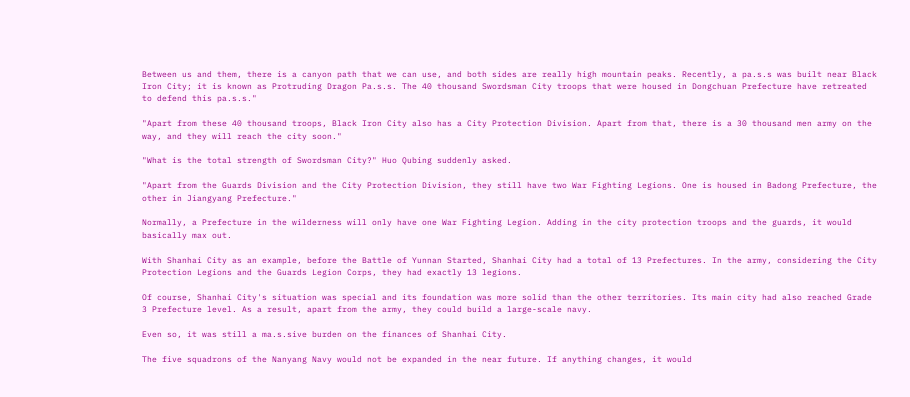Between us and them, there is a canyon path that we can use, and both sides are really high mountain peaks. Recently, a pa.s.s was built near Black Iron City; it is known as Protruding Dragon Pa.s.s. The 40 thousand Swordsman City troops that were housed in Dongchuan Prefecture have retreated to defend this pa.s.s."

"Apart from these 40 thousand troops, Black Iron City also has a City Protection Division. Apart from that, there is a 30 thousand men army on the way, and they will reach the city soon."

"What is the total strength of Swordsman City?" Huo Qubing suddenly asked.

"Apart from the Guards Division and the City Protection Division, they still have two War Fighting Legions. One is housed in Badong Prefecture, the other in Jiangyang Prefecture."

Normally, a Prefecture in the wilderness will only have one War Fighting Legion. Adding in the city protection troops and the guards, it would basically max out.

With Shanhai City as an example, before the Battle of Yunnan Started, Shanhai City had a total of 13 Prefectures. In the army, considering the City Protection Legions and the Guards Legion Corps, they had exactly 13 legions.

Of course, Shanhai City's situation was special and its foundation was more solid than the other territories. Its main city had also reached Grade 3 Prefecture level. As a result, apart from the army, they could build a large-scale navy.

Even so, it was still a ma.s.sive burden on the finances of Shanhai City.

The five squadrons of the Nanyang Navy would not be expanded in the near future. If anything changes, it would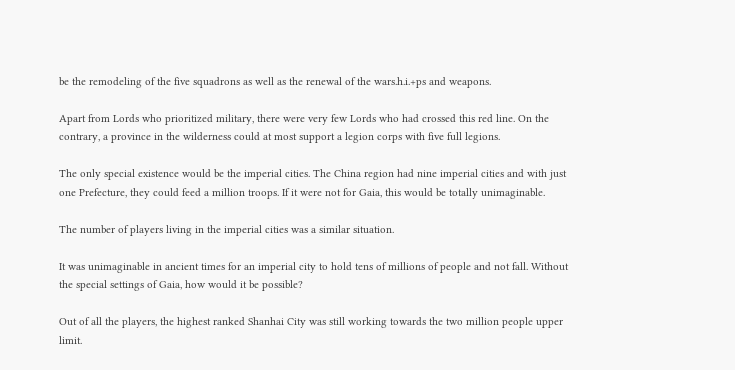be the remodeling of the five squadrons as well as the renewal of the wars.h.i.+ps and weapons.

Apart from Lords who prioritized military, there were very few Lords who had crossed this red line. On the contrary, a province in the wilderness could at most support a legion corps with five full legions.

The only special existence would be the imperial cities. The China region had nine imperial cities and with just one Prefecture, they could feed a million troops. If it were not for Gaia, this would be totally unimaginable.

The number of players living in the imperial cities was a similar situation.

It was unimaginable in ancient times for an imperial city to hold tens of millions of people and not fall. Without the special settings of Gaia, how would it be possible?

Out of all the players, the highest ranked Shanhai City was still working towards the two million people upper limit.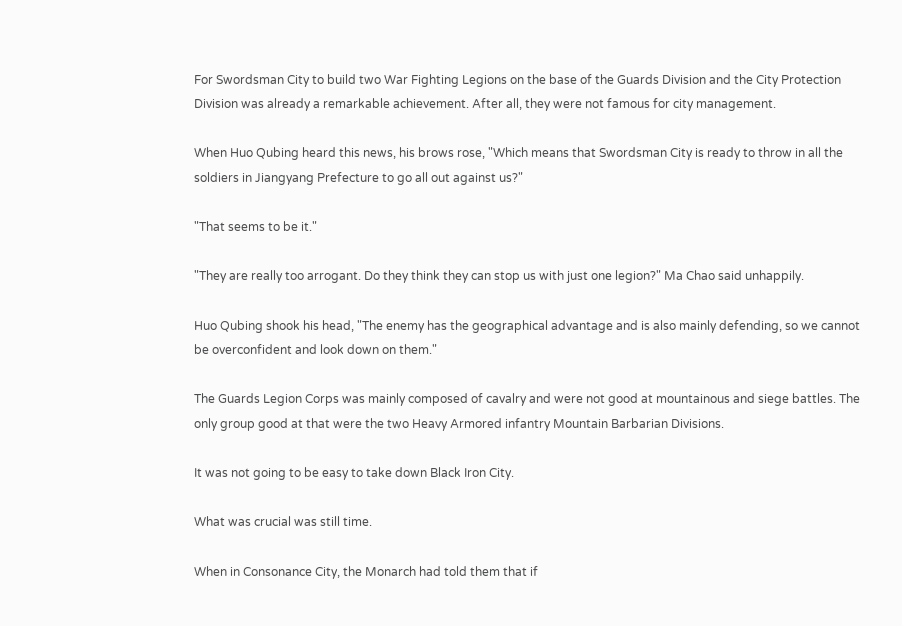For Swordsman City to build two War Fighting Legions on the base of the Guards Division and the City Protection Division was already a remarkable achievement. After all, they were not famous for city management.

When Huo Qubing heard this news, his brows rose, "Which means that Swordsman City is ready to throw in all the soldiers in Jiangyang Prefecture to go all out against us?"

"That seems to be it."

"They are really too arrogant. Do they think they can stop us with just one legion?" Ma Chao said unhappily.

Huo Qubing shook his head, "The enemy has the geographical advantage and is also mainly defending, so we cannot be overconfident and look down on them."

The Guards Legion Corps was mainly composed of cavalry and were not good at mountainous and siege battles. The only group good at that were the two Heavy Armored infantry Mountain Barbarian Divisions.

It was not going to be easy to take down Black Iron City.

What was crucial was still time.

When in Consonance City, the Monarch had told them that if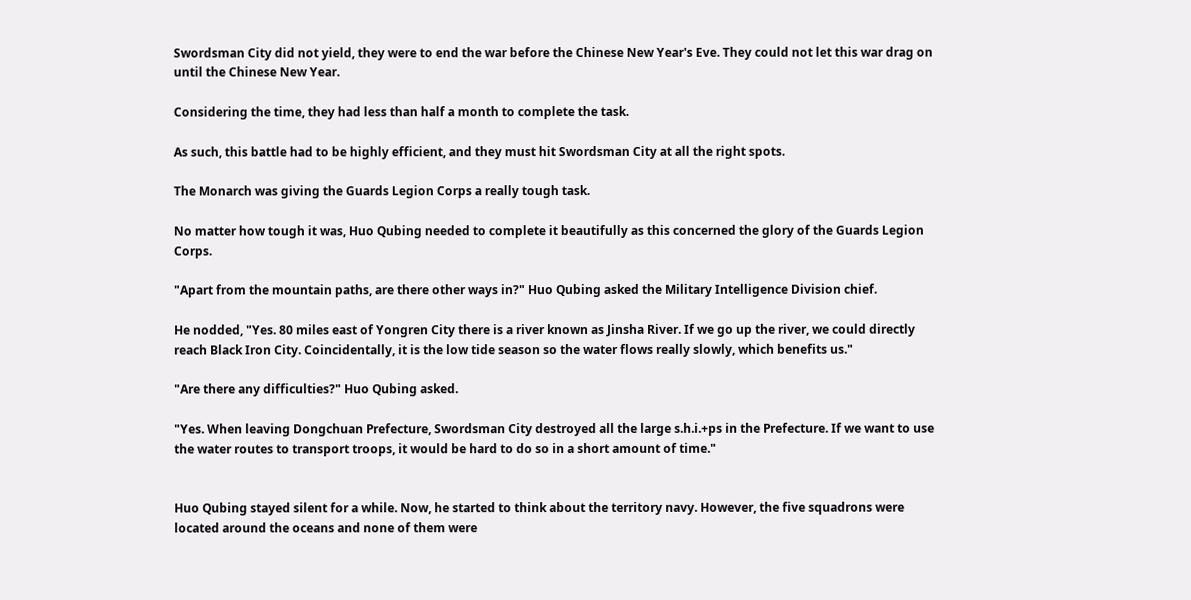Swordsman City did not yield, they were to end the war before the Chinese New Year's Eve. They could not let this war drag on until the Chinese New Year.

Considering the time, they had less than half a month to complete the task.

As such, this battle had to be highly efficient, and they must hit Swordsman City at all the right spots.

The Monarch was giving the Guards Legion Corps a really tough task.

No matter how tough it was, Huo Qubing needed to complete it beautifully as this concerned the glory of the Guards Legion Corps.

"Apart from the mountain paths, are there other ways in?" Huo Qubing asked the Military Intelligence Division chief.

He nodded, "Yes. 80 miles east of Yongren City there is a river known as Jinsha River. If we go up the river, we could directly reach Black Iron City. Coincidentally, it is the low tide season so the water flows really slowly, which benefits us."

"Are there any difficulties?" Huo Qubing asked.

"Yes. When leaving Dongchuan Prefecture, Swordsman City destroyed all the large s.h.i.+ps in the Prefecture. If we want to use the water routes to transport troops, it would be hard to do so in a short amount of time."


Huo Qubing stayed silent for a while. Now, he started to think about the territory navy. However, the five squadrons were located around the oceans and none of them were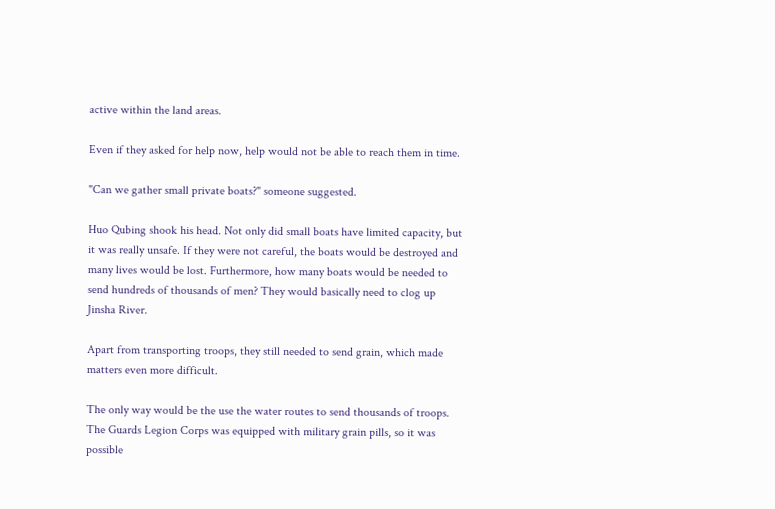active within the land areas.

Even if they asked for help now, help would not be able to reach them in time.

"Can we gather small private boats?" someone suggested.

Huo Qubing shook his head. Not only did small boats have limited capacity, but it was really unsafe. If they were not careful, the boats would be destroyed and many lives would be lost. Furthermore, how many boats would be needed to send hundreds of thousands of men? They would basically need to clog up Jinsha River.

Apart from transporting troops, they still needed to send grain, which made matters even more difficult.

The only way would be the use the water routes to send thousands of troops. The Guards Legion Corps was equipped with military grain pills, so it was possible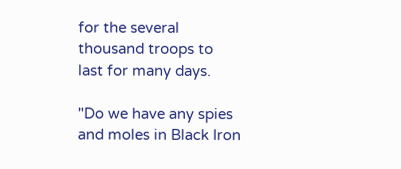for the several thousand troops to last for many days.

"Do we have any spies and moles in Black Iron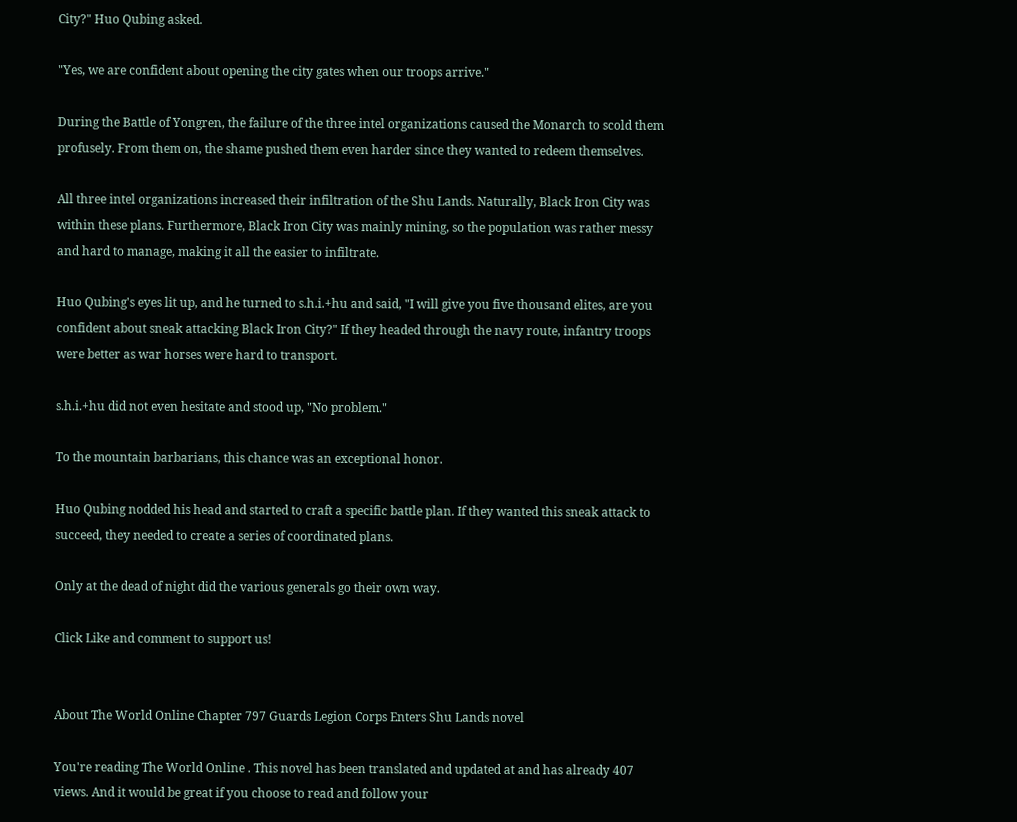City?" Huo Qubing asked.

"Yes, we are confident about opening the city gates when our troops arrive."

During the Battle of Yongren, the failure of the three intel organizations caused the Monarch to scold them profusely. From them on, the shame pushed them even harder since they wanted to redeem themselves.

All three intel organizations increased their infiltration of the Shu Lands. Naturally, Black Iron City was within these plans. Furthermore, Black Iron City was mainly mining, so the population was rather messy and hard to manage, making it all the easier to infiltrate.

Huo Qubing's eyes lit up, and he turned to s.h.i.+hu and said, "I will give you five thousand elites, are you confident about sneak attacking Black Iron City?" If they headed through the navy route, infantry troops were better as war horses were hard to transport.

s.h.i.+hu did not even hesitate and stood up, "No problem."

To the mountain barbarians, this chance was an exceptional honor.

Huo Qubing nodded his head and started to craft a specific battle plan. If they wanted this sneak attack to succeed, they needed to create a series of coordinated plans.

Only at the dead of night did the various generals go their own way.

Click Like and comment to support us!


About The World Online Chapter 797 Guards Legion Corps Enters Shu Lands novel

You're reading The World Online . This novel has been translated and updated at and has already 407 views. And it would be great if you choose to read and follow your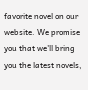favorite novel on our website. We promise you that we'll bring you the latest novels,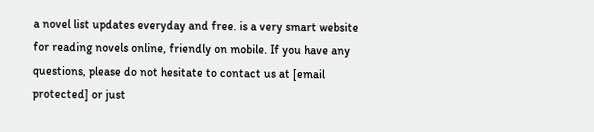a novel list updates everyday and free. is a very smart website for reading novels online, friendly on mobile. If you have any questions, please do not hesitate to contact us at [email protected] or just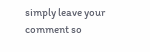simply leave your comment so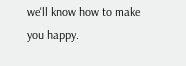we'll know how to make you happy.